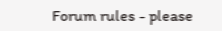Forum rules - please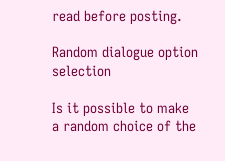read before posting.

Random dialogue option selection

Is it possible to make a random choice of the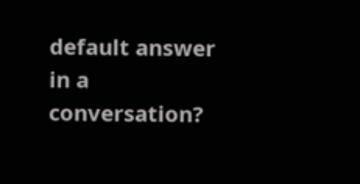default answer in a conversation?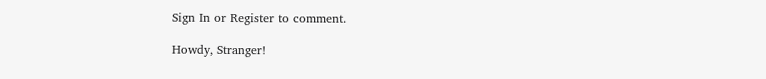Sign In or Register to comment.

Howdy, Stranger!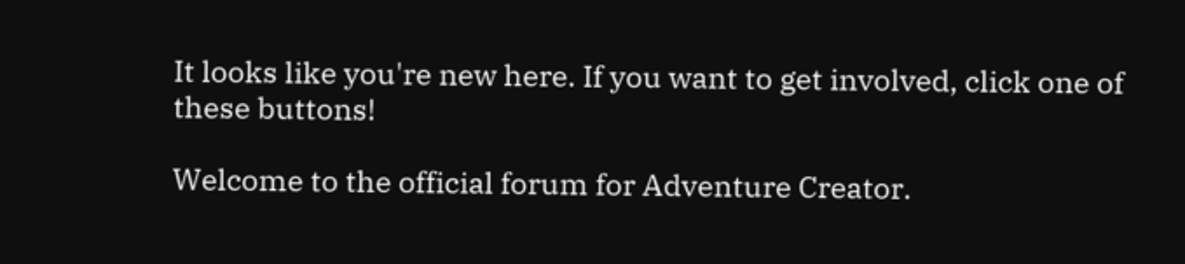It looks like you're new here. If you want to get involved, click one of these buttons!

Welcome to the official forum for Adventure Creator.